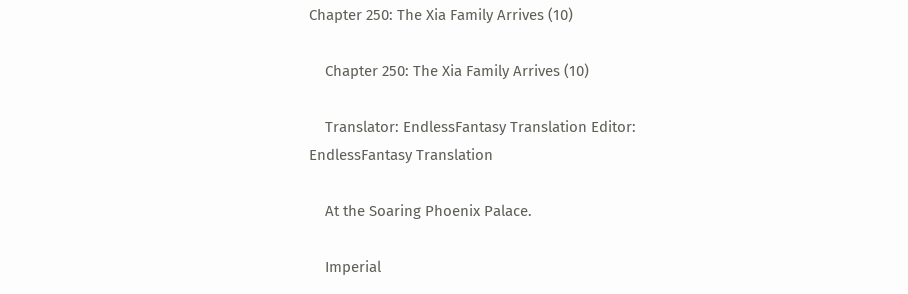Chapter 250: The Xia Family Arrives (10)

    Chapter 250: The Xia Family Arrives (10)

    Translator: EndlessFantasy Translation Editor: EndlessFantasy Translation

    At the Soaring Phoenix Palace.

    Imperial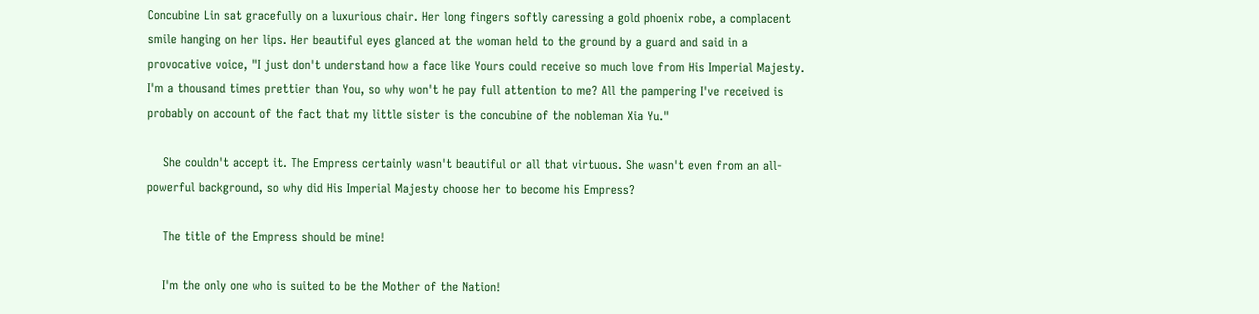Concubine Lin sat gracefully on a luxurious chair. Her long fingers softly caressing a gold phoenix robe, a complacent smile hanging on her lips. Her beautiful eyes glanced at the woman held to the ground by a guard and said in a provocative voice, "I just don't understand how a face like Yours could receive so much love from His Imperial Majesty. I'm a thousand times prettier than You, so why won't he pay full attention to me? All the pampering I've received is probably on account of the fact that my little sister is the concubine of the nobleman Xia Yu."

    She couldn't accept it. The Empress certainly wasn't beautiful or all that virtuous. She wasn't even from an all-powerful background, so why did His Imperial Majesty choose her to become his Empress?

    The title of the Empress should be mine!

    I'm the only one who is suited to be the Mother of the Nation!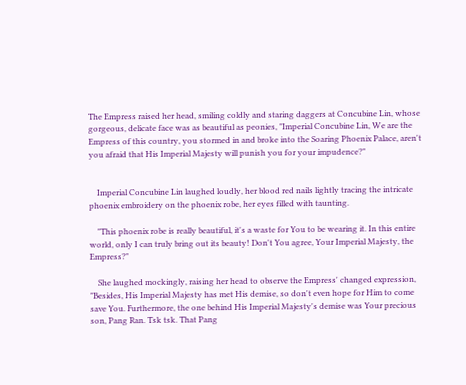The Empress raised her head, smiling coldly and staring daggers at Concubine Lin, whose gorgeous, delicate face was as beautiful as peonies, "Imperial Concubine Lin, We are the Empress of this country, you stormed in and broke into the Soaring Phoenix Palace, aren't you afraid that His Imperial Majesty will punish you for your impudence?"


    Imperial Concubine Lin laughed loudly, her blood red nails lightly tracing the intricate phoenix embroidery on the phoenix robe, her eyes filled with taunting.

    "This phoenix robe is really beautiful, it's a waste for You to be wearing it. In this entire world, only I can truly bring out its beauty! Don't You agree, Your Imperial Majesty, the Empress?"

    She laughed mockingly, raising her head to observe the Empress' changed expression, "Besides, His Imperial Majesty has met His demise, so don't even hope for Him to come save You. Furthermore, the one behind His Imperial Majesty's demise was Your precious son, Pang Ran. Tsk tsk. That Pang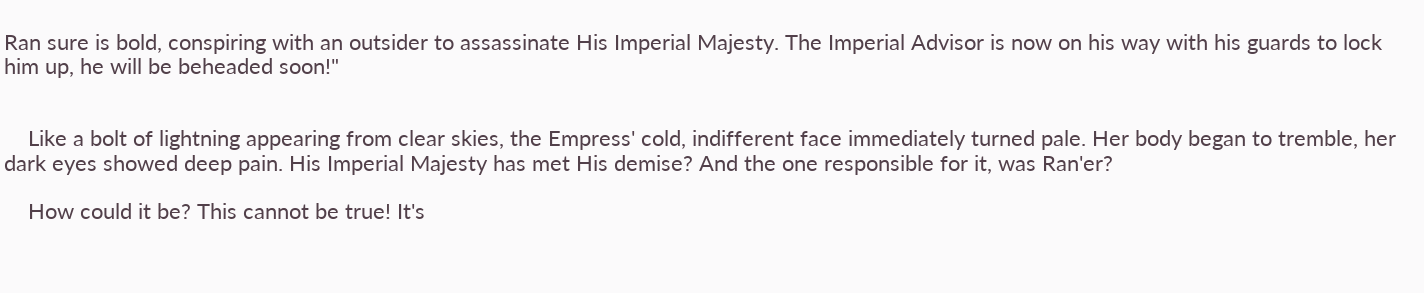Ran sure is bold, conspiring with an outsider to assassinate His Imperial Majesty. The Imperial Advisor is now on his way with his guards to lock him up, he will be beheaded soon!"


    Like a bolt of lightning appearing from clear skies, the Empress' cold, indifferent face immediately turned pale. Her body began to tremble, her dark eyes showed deep pain. His Imperial Majesty has met His demise? And the one responsible for it, was Ran'er?

    How could it be? This cannot be true! It's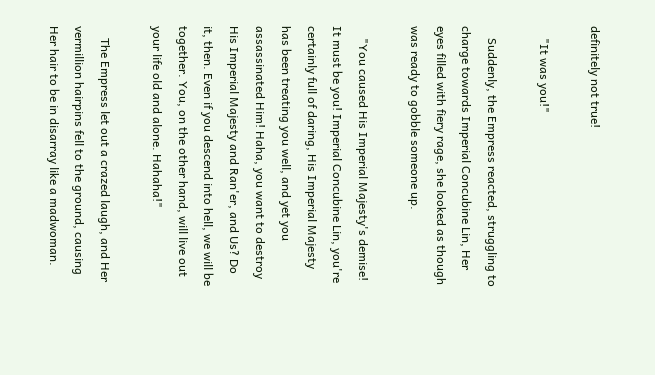definitely not true!

    "It was you!"

    Suddenly, the Empress reacted, struggling to charge towards Imperial Concubine Lin, Her eyes filled with fiery rage, she looked as though was ready to gobble someone up.

    "You caused His Imperial Majesty's demise! It must be you! Imperial Concubine Lin, you're certainly full of daring, His Imperial Majesty has been treating you well, and yet you assassinated Him! Haha, you want to destroy His Imperial Majesty and Ran'er, and Us? Do it, then. Even if you descend into hell, we will be together. You, on the other hand, will live out your life old and alone. Hahaha!"

    The Empress let out a crazed laugh, and Her vermillion hairpins fell to the ground, causing Her hair to be in disarray like a madwoman.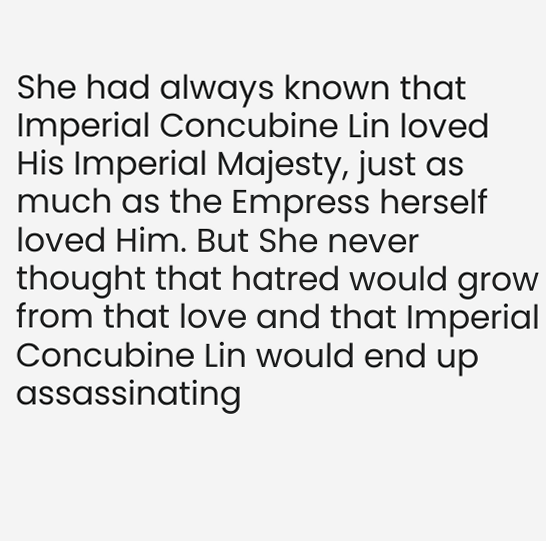She had always known that Imperial Concubine Lin loved His Imperial Majesty, just as much as the Empress herself loved Him. But She never thought that hatred would grow from that love and that Imperial Concubine Lin would end up assassinating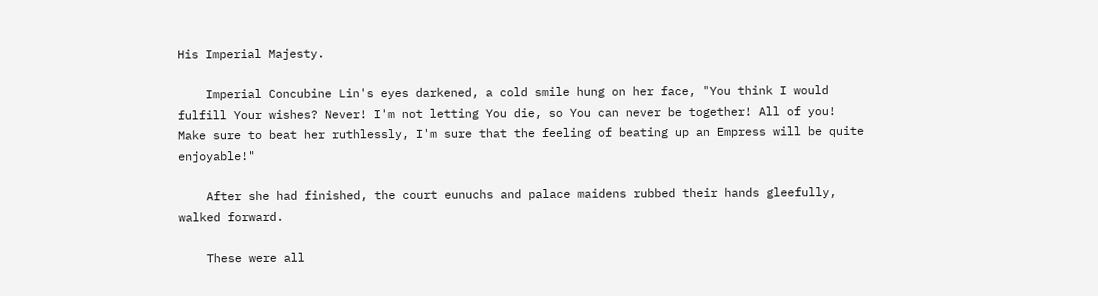His Imperial Majesty.

    Imperial Concubine Lin's eyes darkened, a cold smile hung on her face, "You think I would fulfill Your wishes? Never! I'm not letting You die, so You can never be together! All of you! Make sure to beat her ruthlessly, I'm sure that the feeling of beating up an Empress will be quite enjoyable!"

    After she had finished, the court eunuchs and palace maidens rubbed their hands gleefully, walked forward.

    These were all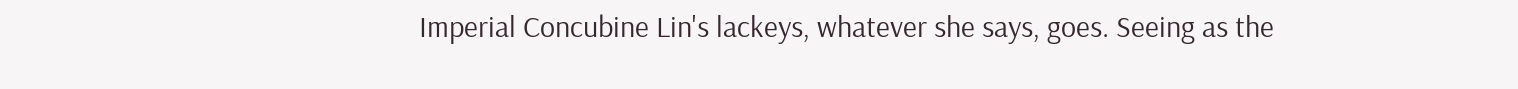Imperial Concubine Lin's lackeys, whatever she says, goes. Seeing as the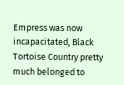Empress was now incapacitated, Black Tortoise Country pretty much belonged to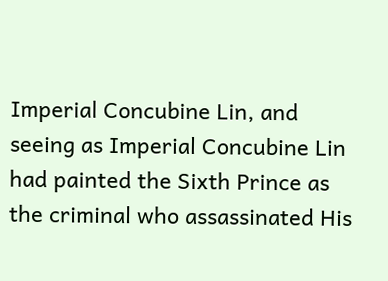Imperial Concubine Lin, and seeing as Imperial Concubine Lin had painted the Sixth Prince as the criminal who assassinated His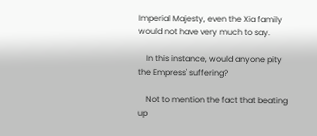Imperial Majesty, even the Xia family would not have very much to say.

    In this instance, would anyone pity the Empress' suffering?

    Not to mention the fact that beating up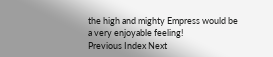the high and mighty Empress would be a very enjoyable feeling!
Previous Index Next